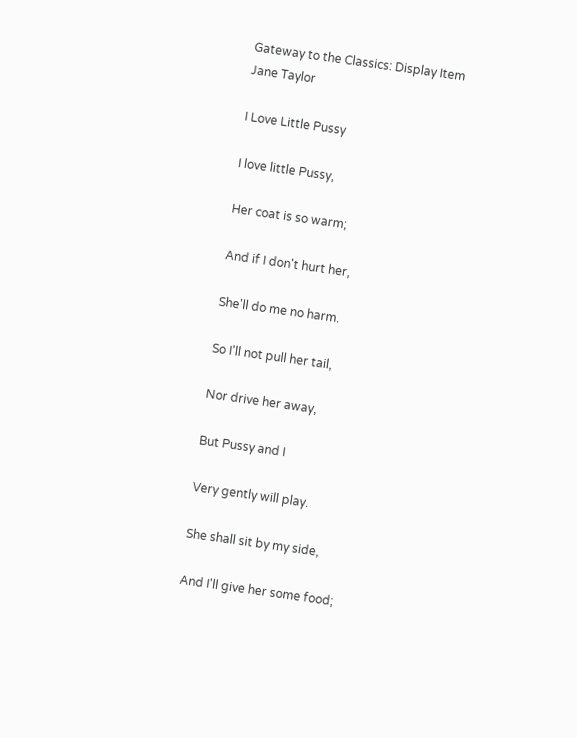Gateway to the Classics: Display Item
Jane Taylor

I Love Little Pussy

I love little Pussy,

Her coat is so warm;

And if I don't hurt her,

She'll do me no harm.

So I'll not pull her tail,

Nor drive her away,

But Pussy and I

Very gently will play.

She shall sit by my side,

And I'll give her some food;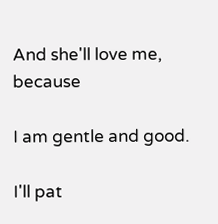And she'll love me, because

I am gentle and good.

I'll pat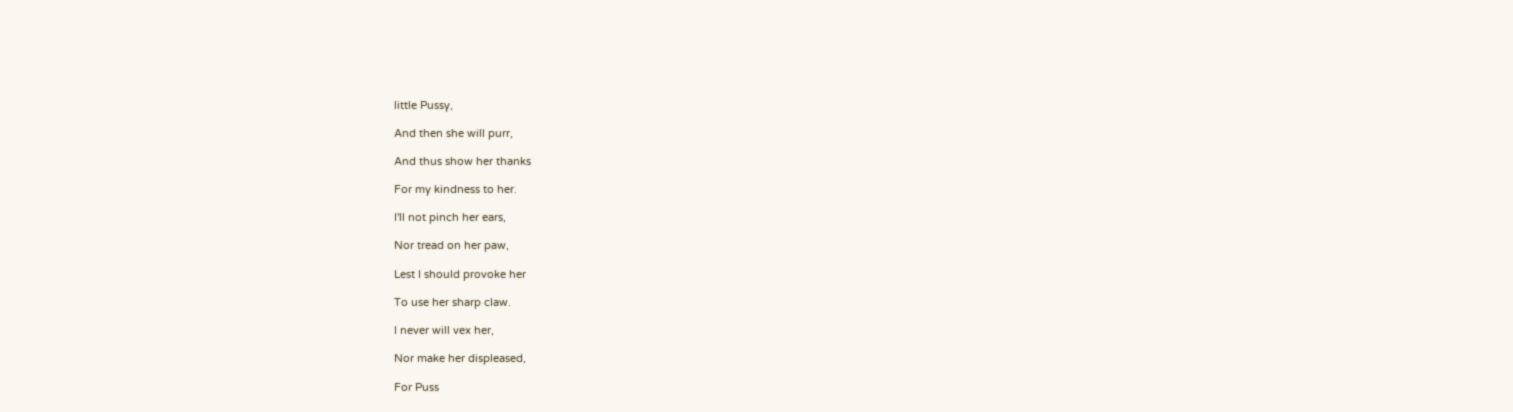little Pussy,

And then she will purr,

And thus show her thanks

For my kindness to her.

I'll not pinch her ears,

Nor tread on her paw,

Lest I should provoke her

To use her sharp claw.

I never will vex her,

Nor make her displeased,

For Puss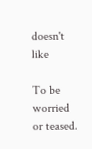doesn't like

To be worried or teased.